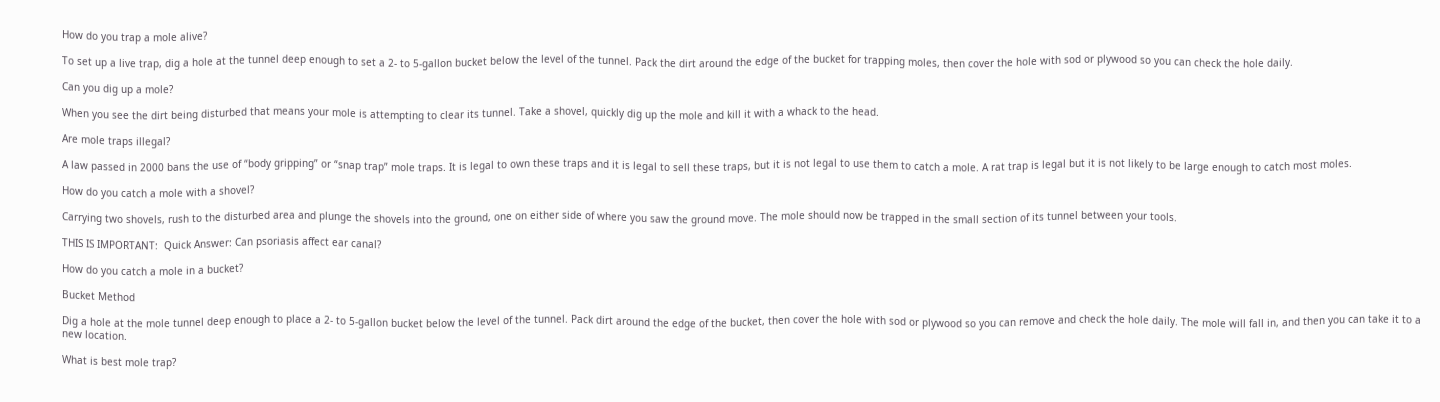How do you trap a mole alive?

To set up a live trap, dig a hole at the tunnel deep enough to set a 2- to 5-gallon bucket below the level of the tunnel. Pack the dirt around the edge of the bucket for trapping moles, then cover the hole with sod or plywood so you can check the hole daily.

Can you dig up a mole?

When you see the dirt being disturbed that means your mole is attempting to clear its tunnel. Take a shovel, quickly dig up the mole and kill it with a whack to the head.

Are mole traps illegal?

A law passed in 2000 bans the use of “body gripping” or “snap trap” mole traps. It is legal to own these traps and it is legal to sell these traps, but it is not legal to use them to catch a mole. A rat trap is legal but it is not likely to be large enough to catch most moles.

How do you catch a mole with a shovel?

Carrying two shovels, rush to the disturbed area and plunge the shovels into the ground, one on either side of where you saw the ground move. The mole should now be trapped in the small section of its tunnel between your tools.

THIS IS IMPORTANT:  Quick Answer: Can psoriasis affect ear canal?

How do you catch a mole in a bucket?

Bucket Method

Dig a hole at the mole tunnel deep enough to place a 2- to 5-gallon bucket below the level of the tunnel. Pack dirt around the edge of the bucket, then cover the hole with sod or plywood so you can remove and check the hole daily. The mole will fall in, and then you can take it to a new location.

What is best mole trap?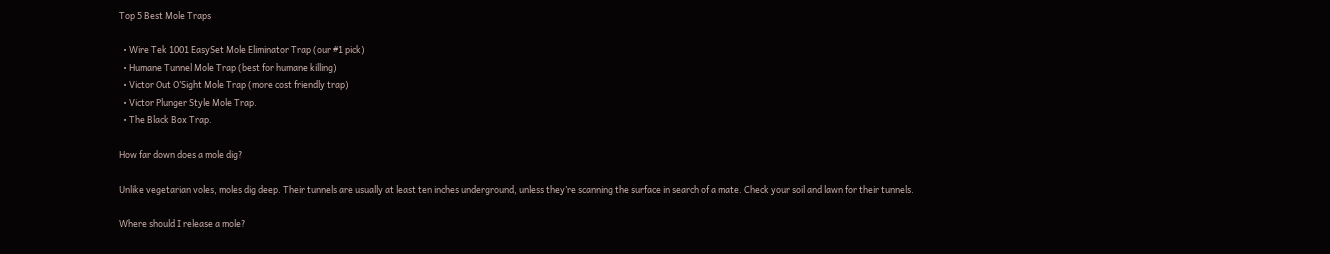Top 5 Best Mole Traps

  • Wire Tek 1001 EasySet Mole Eliminator Trap (our #1 pick)
  • Humane Tunnel Mole Trap (best for humane killing)
  • Victor Out O’Sight Mole Trap (more cost friendly trap)
  • Victor Plunger Style Mole Trap.
  • The Black Box Trap.

How far down does a mole dig?

Unlike vegetarian voles, moles dig deep. Their tunnels are usually at least ten inches underground, unless they’re scanning the surface in search of a mate. Check your soil and lawn for their tunnels.

Where should I release a mole?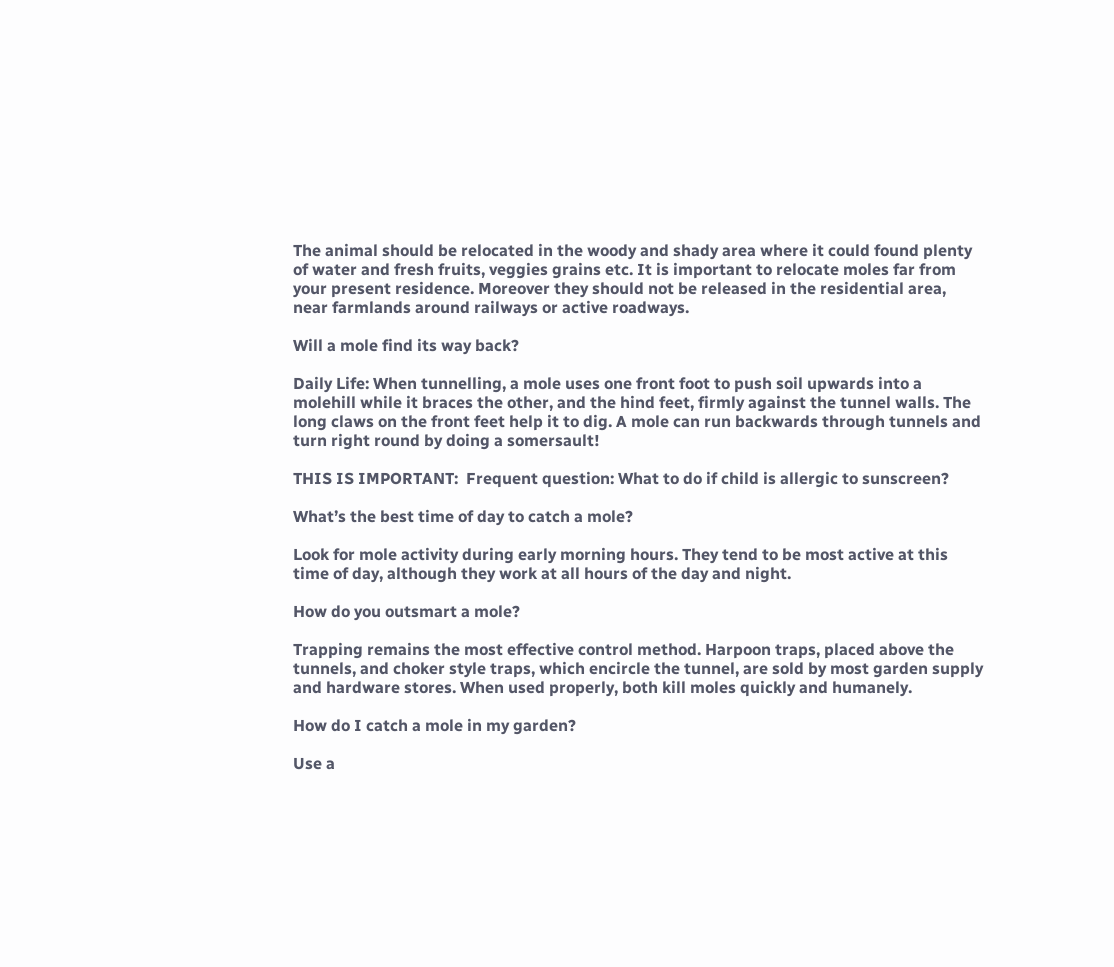The animal should be relocated in the woody and shady area where it could found plenty of water and fresh fruits, veggies grains etc. It is important to relocate moles far from your present residence. Moreover they should not be released in the residential area, near farmlands around railways or active roadways.

Will a mole find its way back?

Daily Life: When tunnelling, a mole uses one front foot to push soil upwards into a molehill while it braces the other, and the hind feet, firmly against the tunnel walls. The long claws on the front feet help it to dig. A mole can run backwards through tunnels and turn right round by doing a somersault!

THIS IS IMPORTANT:  Frequent question: What to do if child is allergic to sunscreen?

What’s the best time of day to catch a mole?

Look for mole activity during early morning hours. They tend to be most active at this time of day, although they work at all hours of the day and night.

How do you outsmart a mole?

Trapping remains the most effective control method. Harpoon traps, placed above the tunnels, and choker style traps, which encircle the tunnel, are sold by most garden supply and hardware stores. When used properly, both kill moles quickly and humanely.

How do I catch a mole in my garden?

Use a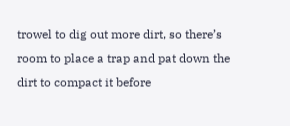trowel to dig out more dirt, so there’s room to place a trap and pat down the dirt to compact it before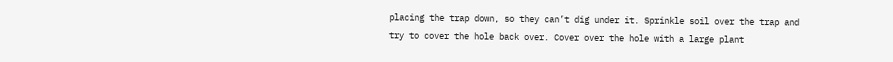placing the trap down, so they can’t dig under it. Sprinkle soil over the trap and try to cover the hole back over. Cover over the hole with a large plant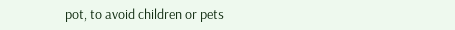pot, to avoid children or pets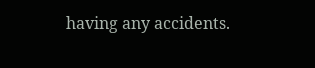having any accidents.